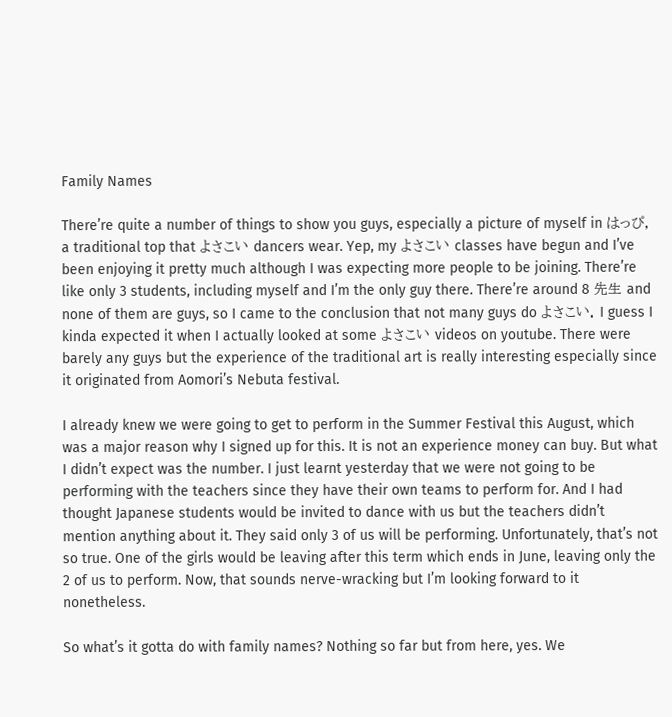Family Names

There’re quite a number of things to show you guys, especially a picture of myself in はっぴ, a traditional top that よさこい dancers wear. Yep, my よさこい classes have begun and I’ve been enjoying it pretty much although I was expecting more people to be joining. There’re like only 3 students, including myself and I’m the only guy there. There’re around 8 先生 and none of them are guys, so I came to the conclusion that not many guys do よさこい. I guess I kinda expected it when I actually looked at some よさこい videos on youtube. There were barely any guys but the experience of the traditional art is really interesting especially since it originated from Aomori’s Nebuta festival.

I already knew we were going to get to perform in the Summer Festival this August, which was a major reason why I signed up for this. It is not an experience money can buy. But what I didn’t expect was the number. I just learnt yesterday that we were not going to be performing with the teachers since they have their own teams to perform for. And I had thought Japanese students would be invited to dance with us but the teachers didn’t mention anything about it. They said only 3 of us will be performing. Unfortunately, that’s not so true. One of the girls would be leaving after this term which ends in June, leaving only the 2 of us to perform. Now, that sounds nerve-wracking but I’m looking forward to it nonetheless.

So what’s it gotta do with family names? Nothing so far but from here, yes. We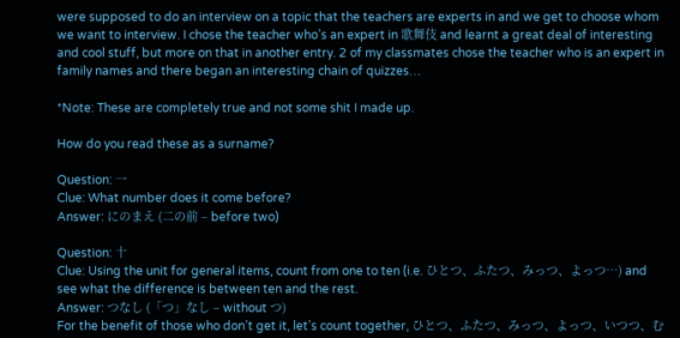were supposed to do an interview on a topic that the teachers are experts in and we get to choose whom we want to interview. I chose the teacher who’s an expert in 歌舞伎 and learnt a great deal of interesting and cool stuff, but more on that in another entry. 2 of my classmates chose the teacher who is an expert in family names and there began an interesting chain of quizzes…

*Note: These are completely true and not some shit I made up.

How do you read these as a surname?

Question: 一
Clue: What number does it come before?
Answer: にのまえ (二の前 – before two)

Question: 十
Clue: Using the unit for general items, count from one to ten (i.e. ひとつ、ふたつ、みっつ、よっつ…) and see what the difference is between ten and the rest.
Answer: つなし (「つ」なし – without つ)
For the benefit of those who don’t get it, let’s count together, ひとつ、ふたつ、みっつ、よっつ、いつつ、む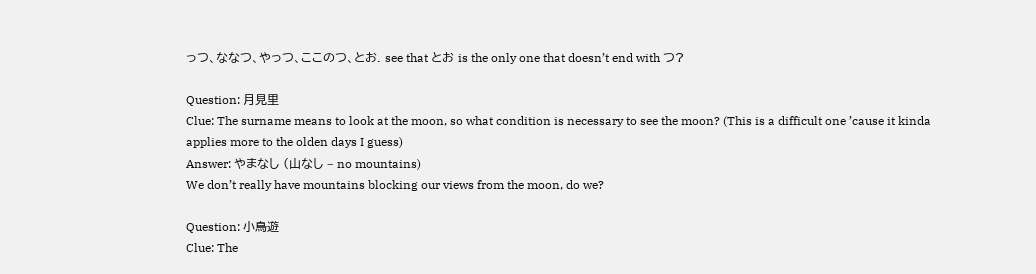っつ、ななつ、やっつ、ここのつ、とお. see that とお is the only one that doesn’t end with つ?

Question: 月見里
Clue: The surname means to look at the moon, so what condition is necessary to see the moon? (This is a difficult one ’cause it kinda applies more to the olden days I guess)
Answer: やまなし (山なし – no mountains)
We don’t really have mountains blocking our views from the moon, do we?

Question: 小鳥遊
Clue: The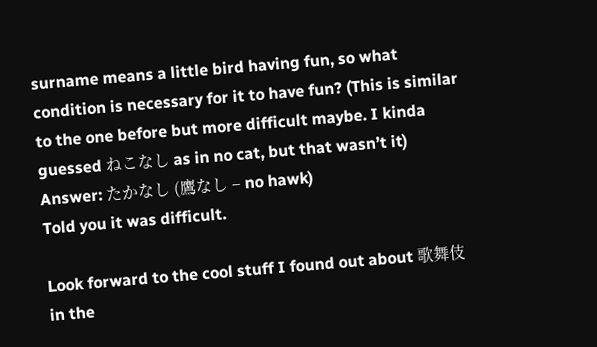surname means a little bird having fun, so what condition is necessary for it to have fun? (This is similar to the one before but more difficult maybe. I kinda guessed ねこなし as in no cat, but that wasn’t it)
Answer: たかなし (鷹なし – no hawk)
Told you it was difficult.

Look forward to the cool stuff I found out about 歌舞伎 in the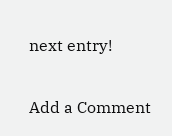next entry!


Add a Comment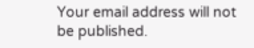Your email address will not be published.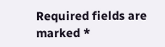Required fields are marked *